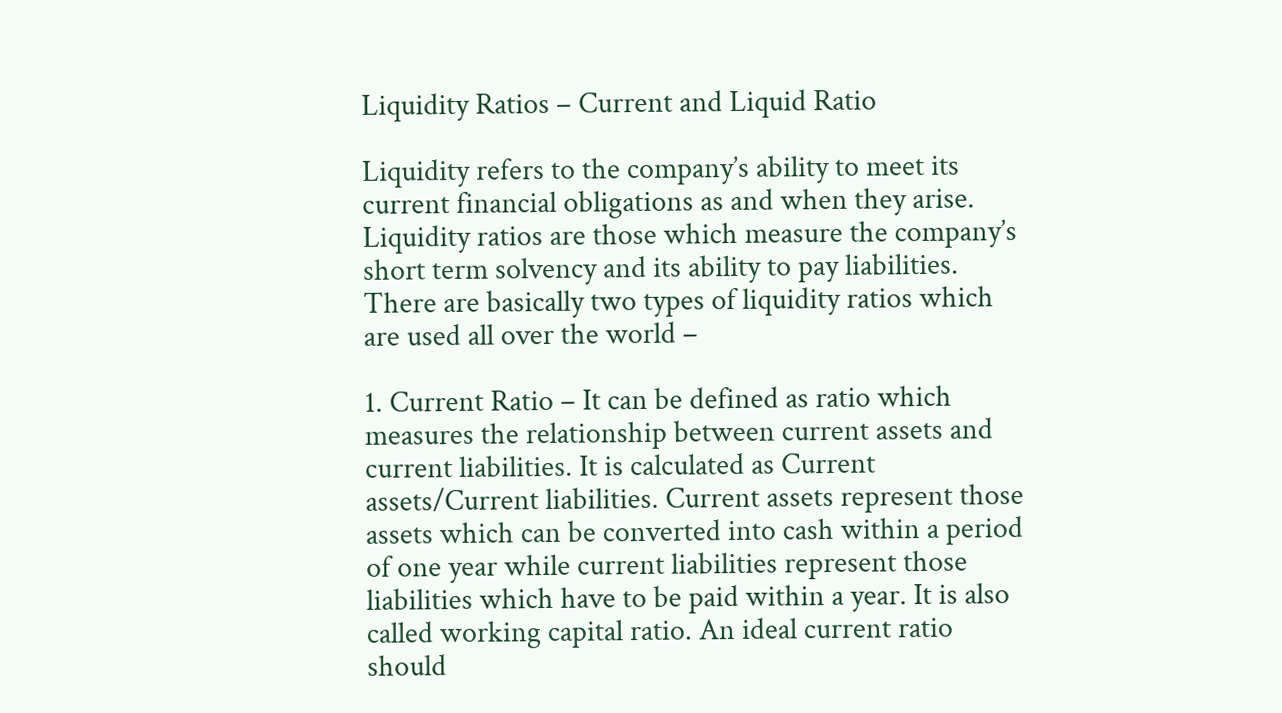Liquidity Ratios – Current and Liquid Ratio

Liquidity refers to the company’s ability to meet its current financial obligations as and when they arise. Liquidity ratios are those which measure the company’s short term solvency and its ability to pay liabilities. There are basically two types of liquidity ratios which are used all over the world –

1. Current Ratio – It can be defined as ratio which measures the relationship between current assets and current liabilities. It is calculated as Current assets/Current liabilities. Current assets represent those assets which can be converted into cash within a period of one year while current liabilities represent those liabilities which have to be paid within a year. It is also called working capital ratio. An ideal current ratio should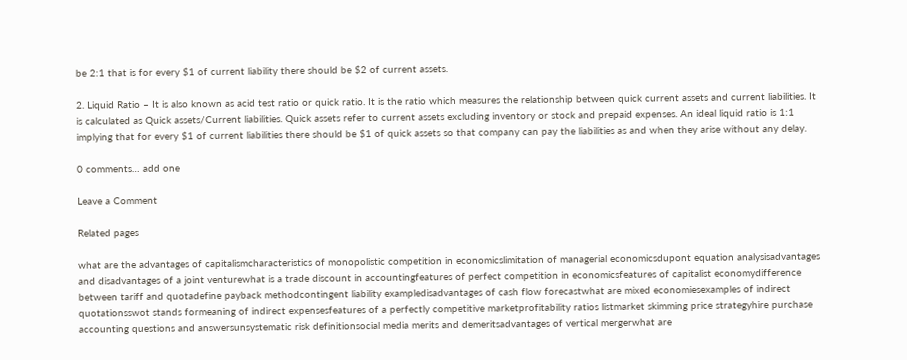be 2:1 that is for every $1 of current liability there should be $2 of current assets.

2. Liquid Ratio – It is also known as acid test ratio or quick ratio. It is the ratio which measures the relationship between quick current assets and current liabilities. It is calculated as Quick assets/Current liabilities. Quick assets refer to current assets excluding inventory or stock and prepaid expenses. An ideal liquid ratio is 1:1 implying that for every $1 of current liabilities there should be $1 of quick assets so that company can pay the liabilities as and when they arise without any delay.

0 comments… add one

Leave a Comment

Related pages

what are the advantages of capitalismcharacteristics of monopolistic competition in economicslimitation of managerial economicsdupont equation analysisadvantages and disadvantages of a joint venturewhat is a trade discount in accountingfeatures of perfect competition in economicsfeatures of capitalist economydifference between tariff and quotadefine payback methodcontingent liability exampledisadvantages of cash flow forecastwhat are mixed economiesexamples of indirect quotationsswot stands formeaning of indirect expensesfeatures of a perfectly competitive marketprofitability ratios listmarket skimming price strategyhire purchase accounting questions and answersunsystematic risk definitionsocial media merits and demeritsadvantages of vertical mergerwhat are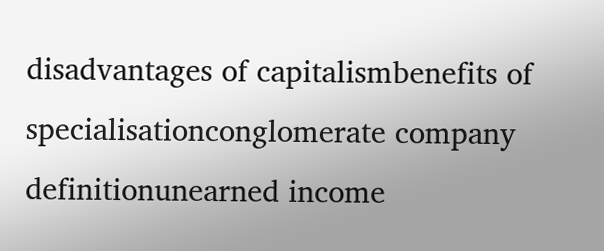disadvantages of capitalismbenefits of specialisationconglomerate company definitionunearned income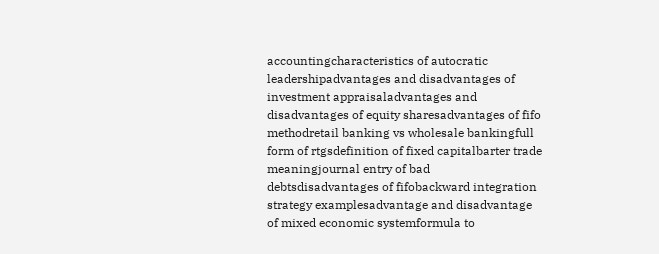accountingcharacteristics of autocratic leadershipadvantages and disadvantages of investment appraisaladvantages and disadvantages of equity sharesadvantages of fifo methodretail banking vs wholesale bankingfull form of rtgsdefinition of fixed capitalbarter trade meaningjournal entry of bad debtsdisadvantages of fifobackward integration strategy examplesadvantage and disadvantage of mixed economic systemformula to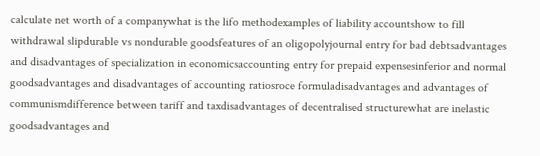calculate net worth of a companywhat is the lifo methodexamples of liability accountshow to fill withdrawal slipdurable vs nondurable goodsfeatures of an oligopolyjournal entry for bad debtsadvantages and disadvantages of specialization in economicsaccounting entry for prepaid expensesinferior and normal goodsadvantages and disadvantages of accounting ratiosroce formuladisadvantages and advantages of communismdifference between tariff and taxdisadvantages of decentralised structurewhat are inelastic goodsadvantages and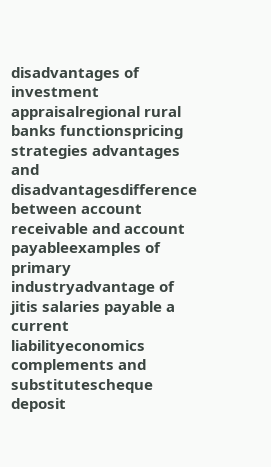disadvantages of investment appraisalregional rural banks functionspricing strategies advantages and disadvantagesdifference between account receivable and account payableexamples of primary industryadvantage of jitis salaries payable a current liabilityeconomics complements and substitutescheque deposit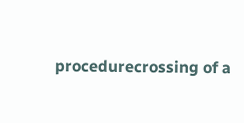procedurecrossing of a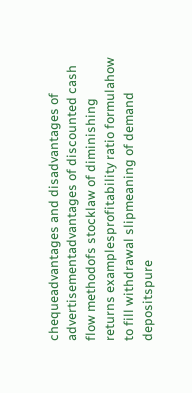chequeadvantages and disadvantages of advertisementadvantages of discounted cash flow methodofs stocklaw of diminishing returns examplesprofitability ratio formulahow to fill withdrawal slipmeaning of demand depositspure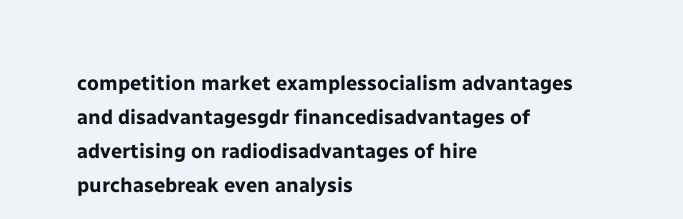competition market examplessocialism advantages and disadvantagesgdr financedisadvantages of advertising on radiodisadvantages of hire purchasebreak even analysis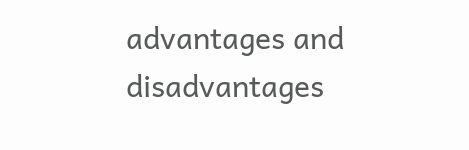advantages and disadvantages